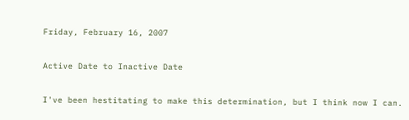Friday, February 16, 2007

Active Date to Inactive Date

I've been hestitating to make this determination, but I think now I can.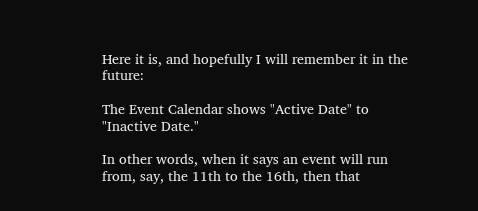Here it is, and hopefully I will remember it in the future:

The Event Calendar shows "Active Date" to "Inactive Date."

In other words, when it says an event will run from, say, the 11th to the 16th, then that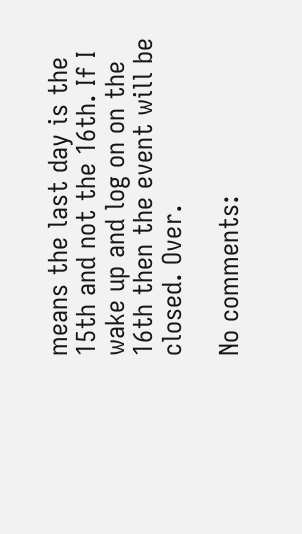means the last day is the 15th and not the 16th. If I wake up and log on on the 16th then the event will be closed. Over.

No comments: